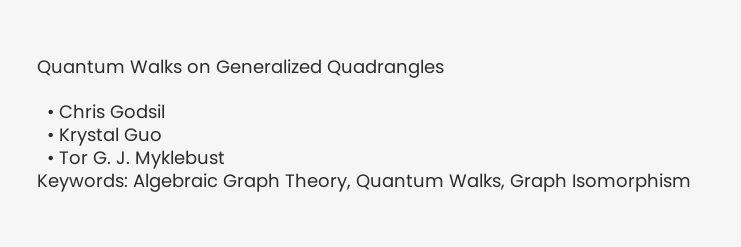Quantum Walks on Generalized Quadrangles

  • Chris Godsil
  • Krystal Guo
  • Tor G. J. Myklebust
Keywords: Algebraic Graph Theory, Quantum Walks, Graph Isomorphism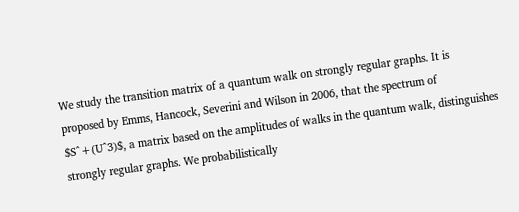We study the transition matrix of a quantum walk on strongly regular graphs. It is proposed by Emms, Hancock, Severini and Wilson in 2006, that the spectrum of $S^+(U^3)$, a matrix based on the amplitudes of walks in the quantum walk, distinguishes strongly regular graphs. We probabilistically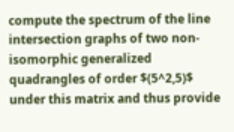compute the spectrum of the line intersection graphs of two non-isomorphic generalized quadrangles of order $(5^2,5)$ under this matrix and thus provide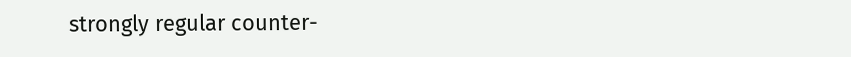strongly regular counter-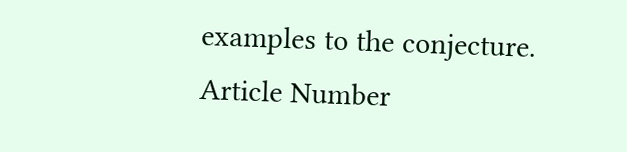examples to the conjecture.
Article Number